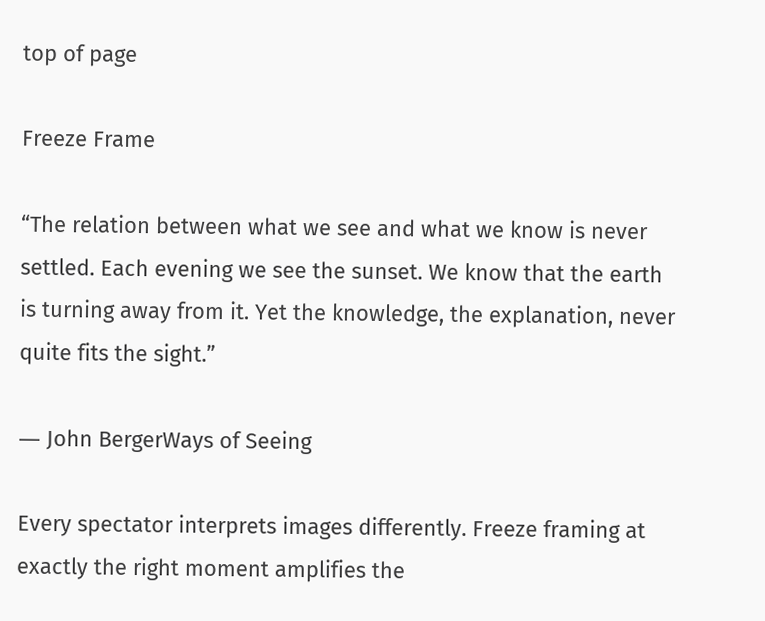top of page

Freeze Frame

“The relation between what we see and what we know is never settled. Each evening we see the sunset. We know that the earth is turning away from it. Yet the knowledge, the explanation, never quite fits the sight.”

― John BergerWays of Seeing

Every spectator interprets images differently. Freeze framing at exactly the right moment amplifies the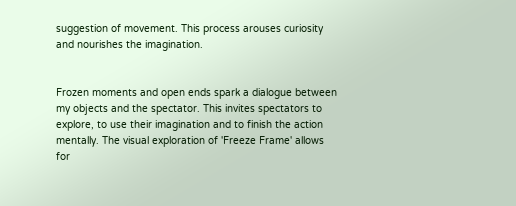suggestion of movement. This process arouses curiosity and nourishes the imagination.


Frozen moments and open ends spark a dialogue between my objects and the spectator. This invites spectators to explore, to use their imagination and to finish the action mentally. The visual exploration of 'Freeze Frame' allows for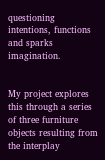questioning intentions, functions and sparks imagination.


My project explores this through a series of three furniture objects resulting from the interplay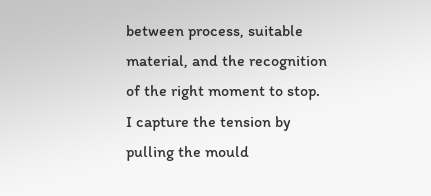between process, suitable material, and the recognition of the right moment to stop. I capture the tension by pulling the mould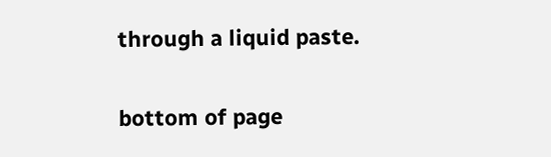through a liquid paste.

bottom of page